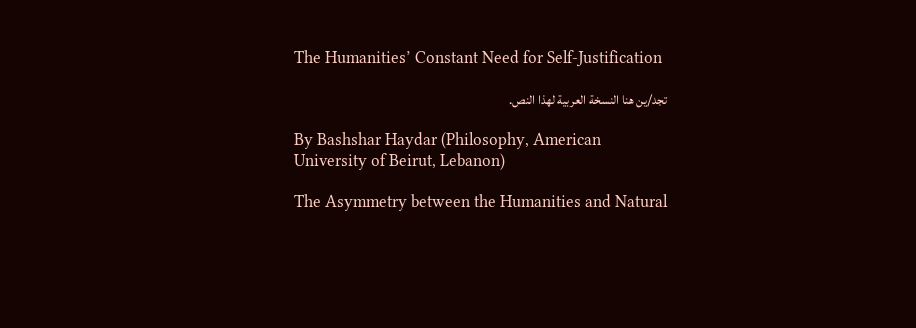The Humanities’ Constant Need for Self-Justification

تجد/ين هنا النسخة العربية لهذا النص.

By Bashshar Haydar (Philosophy, American University of Beirut, Lebanon)

The Asymmetry between the Humanities and Natural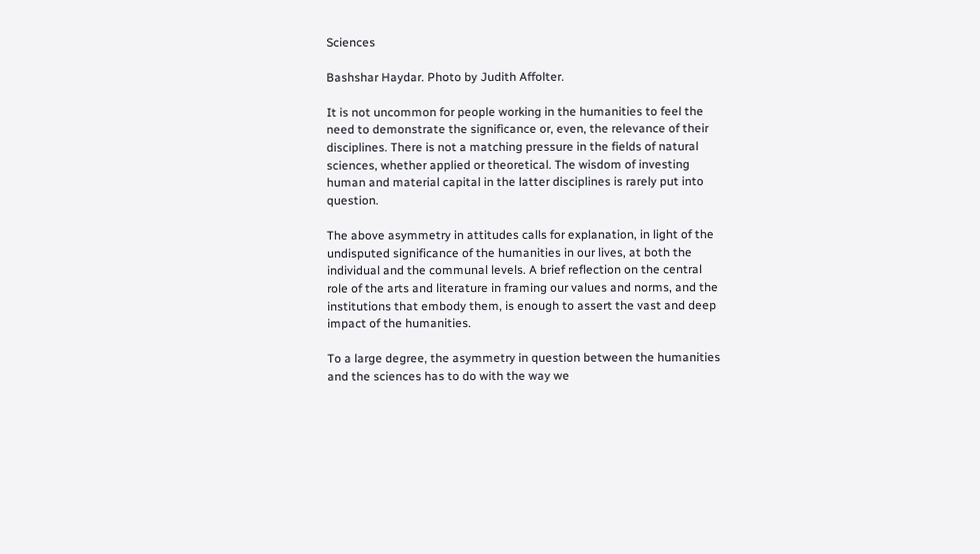Sciences

Bashshar Haydar. Photo by Judith Affolter.

It is not uncommon for people working in the humanities to feel the need to demonstrate the significance or, even, the relevance of their disciplines. There is not a matching pressure in the fields of natural sciences, whether applied or theoretical. The wisdom of investing human and material capital in the latter disciplines is rarely put into question.

The above asymmetry in attitudes calls for explanation, in light of the undisputed significance of the humanities in our lives, at both the individual and the communal levels. A brief reflection on the central role of the arts and literature in framing our values and norms, and the institutions that embody them, is enough to assert the vast and deep impact of the humanities.

To a large degree, the asymmetry in question between the humanities and the sciences has to do with the way we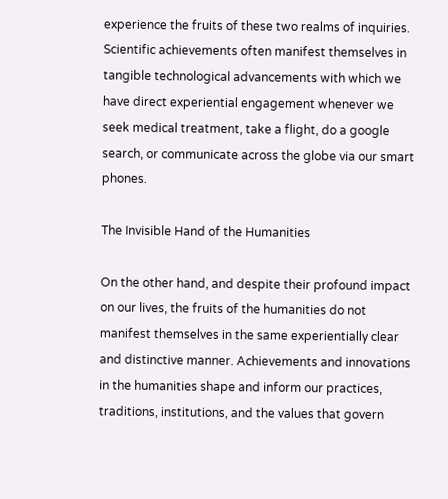experience the fruits of these two realms of inquiries. Scientific achievements often manifest themselves in tangible technological advancements with which we have direct experiential engagement whenever we seek medical treatment, take a flight, do a google search, or communicate across the globe via our smart phones.

The Invisible Hand of the Humanities

On the other hand, and despite their profound impact on our lives, the fruits of the humanities do not manifest themselves in the same experientially clear and distinctive manner. Achievements and innovations in the humanities shape and inform our practices, traditions, institutions, and the values that govern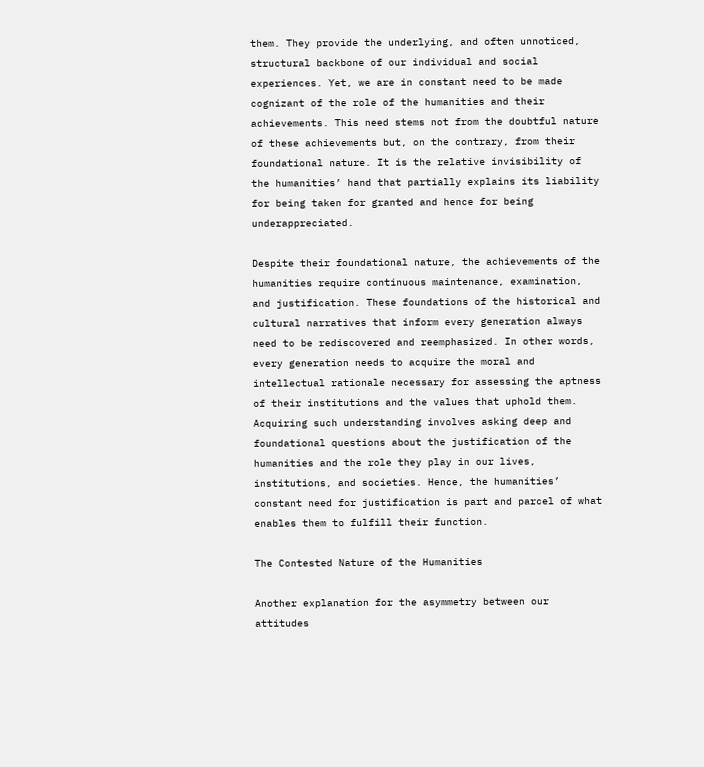them. They provide the underlying, and often unnoticed, structural backbone of our individual and social experiences. Yet, we are in constant need to be made cognizant of the role of the humanities and their achievements. This need stems not from the doubtful nature of these achievements but, on the contrary, from their foundational nature. It is the relative invisibility of the humanities’ hand that partially explains its liability for being taken for granted and hence for being underappreciated.

Despite their foundational nature, the achievements of the humanities require continuous maintenance, examination, and justification. These foundations of the historical and cultural narratives that inform every generation always need to be rediscovered and reemphasized. In other words, every generation needs to acquire the moral and intellectual rationale necessary for assessing the aptness of their institutions and the values that uphold them. Acquiring such understanding involves asking deep and foundational questions about the justification of the humanities and the role they play in our lives, institutions, and societies. Hence, the humanities’ constant need for justification is part and parcel of what enables them to fulfill their function.

The Contested Nature of the Humanities

Another explanation for the asymmetry between our attitudes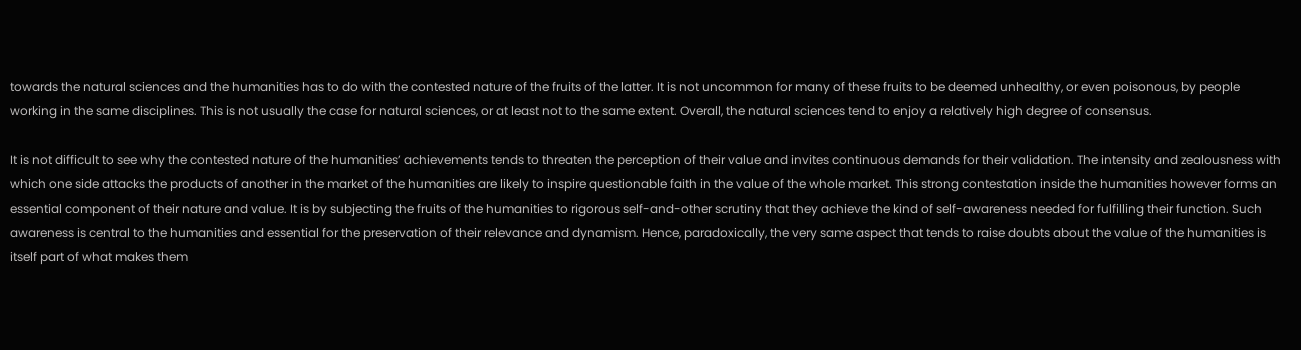towards the natural sciences and the humanities has to do with the contested nature of the fruits of the latter. It is not uncommon for many of these fruits to be deemed unhealthy, or even poisonous, by people working in the same disciplines. This is not usually the case for natural sciences, or at least not to the same extent. Overall, the natural sciences tend to enjoy a relatively high degree of consensus.

It is not difficult to see why the contested nature of the humanities’ achievements tends to threaten the perception of their value and invites continuous demands for their validation. The intensity and zealousness with which one side attacks the products of another in the market of the humanities are likely to inspire questionable faith in the value of the whole market. This strong contestation inside the humanities however forms an essential component of their nature and value. It is by subjecting the fruits of the humanities to rigorous self-and-other scrutiny that they achieve the kind of self-awareness needed for fulfilling their function. Such awareness is central to the humanities and essential for the preservation of their relevance and dynamism. Hence, paradoxically, the very same aspect that tends to raise doubts about the value of the humanities is itself part of what makes them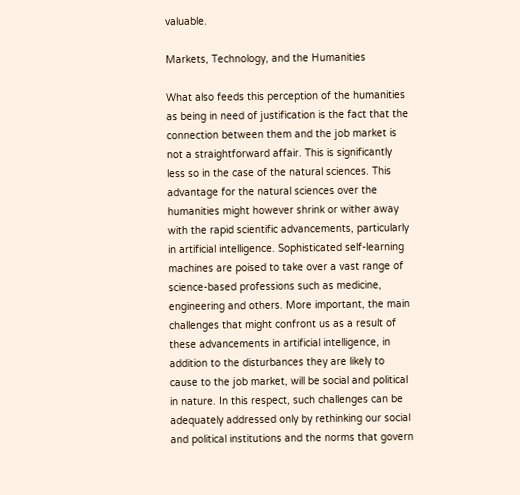valuable.

Markets, Technology, and the Humanities

What also feeds this perception of the humanities as being in need of justification is the fact that the connection between them and the job market is not a straightforward affair. This is significantly less so in the case of the natural sciences. This advantage for the natural sciences over the humanities might however shrink or wither away with the rapid scientific advancements, particularly in artificial intelligence. Sophisticated self-learning machines are poised to take over a vast range of science-based professions such as medicine, engineering and others. More important, the main challenges that might confront us as a result of these advancements in artificial intelligence, in addition to the disturbances they are likely to cause to the job market, will be social and political in nature. In this respect, such challenges can be adequately addressed only by rethinking our social and political institutions and the norms that govern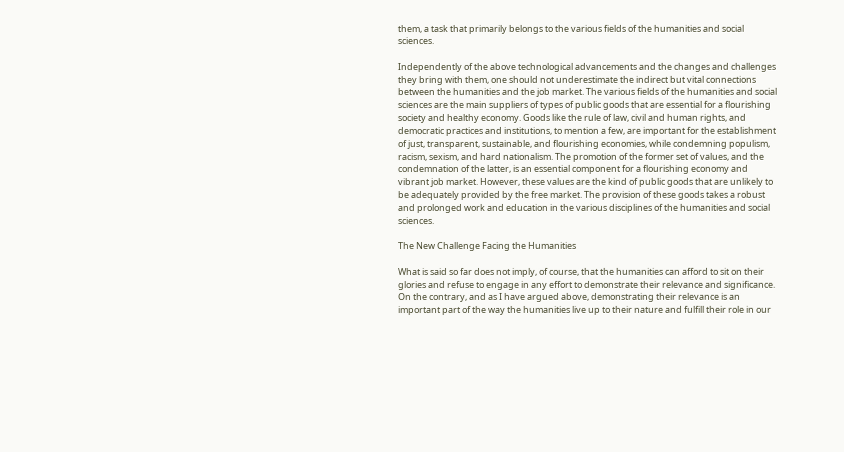them, a task that primarily belongs to the various fields of the humanities and social sciences.

Independently of the above technological advancements and the changes and challenges they bring with them, one should not underestimate the indirect but vital connections between the humanities and the job market. The various fields of the humanities and social sciences are the main suppliers of types of public goods that are essential for a flourishing society and healthy economy. Goods like the rule of law, civil and human rights, and democratic practices and institutions, to mention a few, are important for the establishment of just, transparent, sustainable, and flourishing economies, while condemning populism, racism, sexism, and hard nationalism. The promotion of the former set of values, and the condemnation of the latter, is an essential component for a flourishing economy and vibrant job market. However, these values are the kind of public goods that are unlikely to be adequately provided by the free market. The provision of these goods takes a robust and prolonged work and education in the various disciplines of the humanities and social sciences.

The New Challenge Facing the Humanities

What is said so far does not imply, of course, that the humanities can afford to sit on their glories and refuse to engage in any effort to demonstrate their relevance and significance. On the contrary, and as I have argued above, demonstrating their relevance is an important part of the way the humanities live up to their nature and fulfill their role in our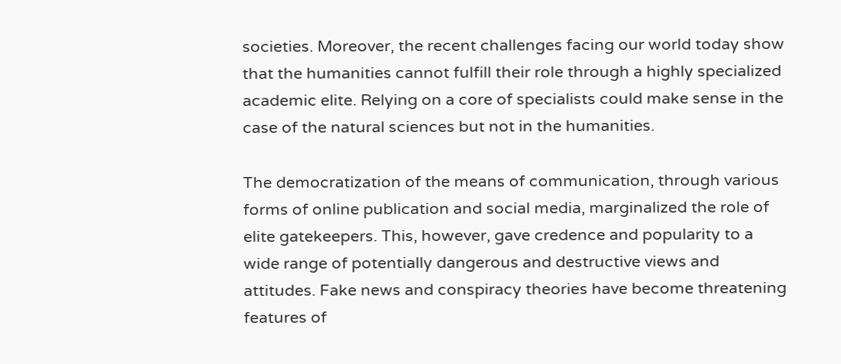societies. Moreover, the recent challenges facing our world today show that the humanities cannot fulfill their role through a highly specialized academic elite. Relying on a core of specialists could make sense in the case of the natural sciences but not in the humanities.

The democratization of the means of communication, through various forms of online publication and social media, marginalized the role of elite gatekeepers. This, however, gave credence and popularity to a wide range of potentially dangerous and destructive views and attitudes. Fake news and conspiracy theories have become threatening features of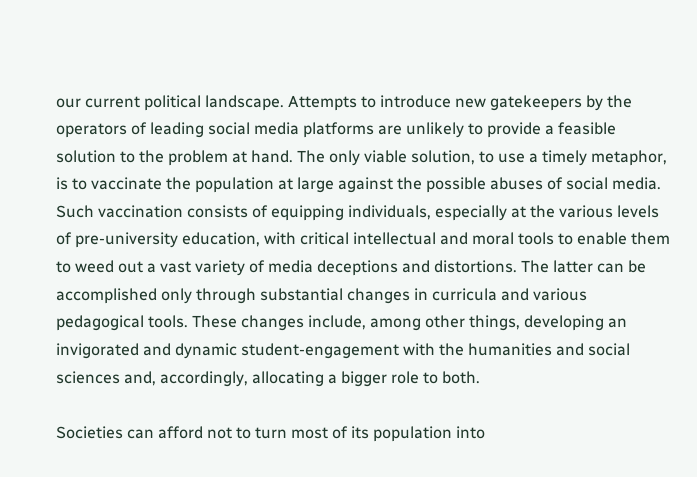our current political landscape. Attempts to introduce new gatekeepers by the operators of leading social media platforms are unlikely to provide a feasible solution to the problem at hand. The only viable solution, to use a timely metaphor, is to vaccinate the population at large against the possible abuses of social media. Such vaccination consists of equipping individuals, especially at the various levels of pre-university education, with critical intellectual and moral tools to enable them to weed out a vast variety of media deceptions and distortions. The latter can be accomplished only through substantial changes in curricula and various pedagogical tools. These changes include, among other things, developing an invigorated and dynamic student-engagement with the humanities and social sciences and, accordingly, allocating a bigger role to both.

Societies can afford not to turn most of its population into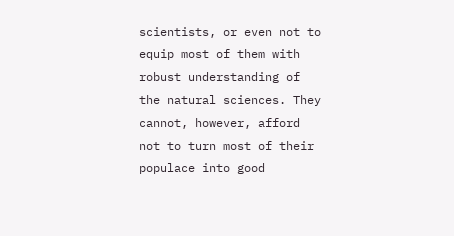scientists, or even not to equip most of them with robust understanding of the natural sciences. They cannot, however, afford not to turn most of their populace into good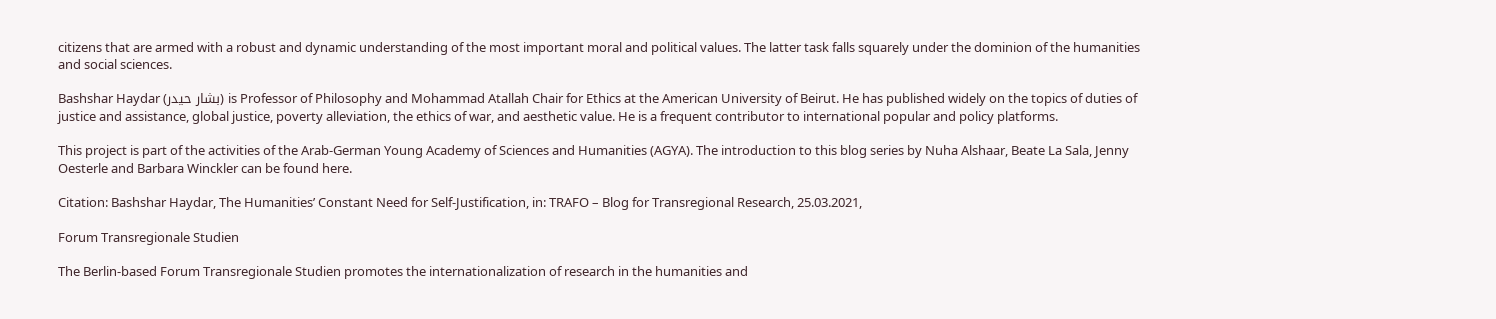citizens that are armed with a robust and dynamic understanding of the most important moral and political values. The latter task falls squarely under the dominion of the humanities and social sciences.

Bashshar Haydar (بشار حيدر) is Professor of Philosophy and Mohammad Atallah Chair for Ethics at the American University of Beirut. He has published widely on the topics of duties of justice and assistance, global justice, poverty alleviation, the ethics of war, and aesthetic value. He is a frequent contributor to international popular and policy platforms.

This project is part of the activities of the Arab-German Young Academy of Sciences and Humanities (AGYA). The introduction to this blog series by Nuha Alshaar, Beate La Sala, Jenny Oesterle and Barbara Winckler can be found here.

Citation: Bashshar Haydar, The Humanities’ Constant Need for Self-Justification, in: TRAFO – Blog for Transregional Research, 25.03.2021,

Forum Transregionale Studien

The Berlin-based Forum Transregionale Studien promotes the internationalization of research in the humanities and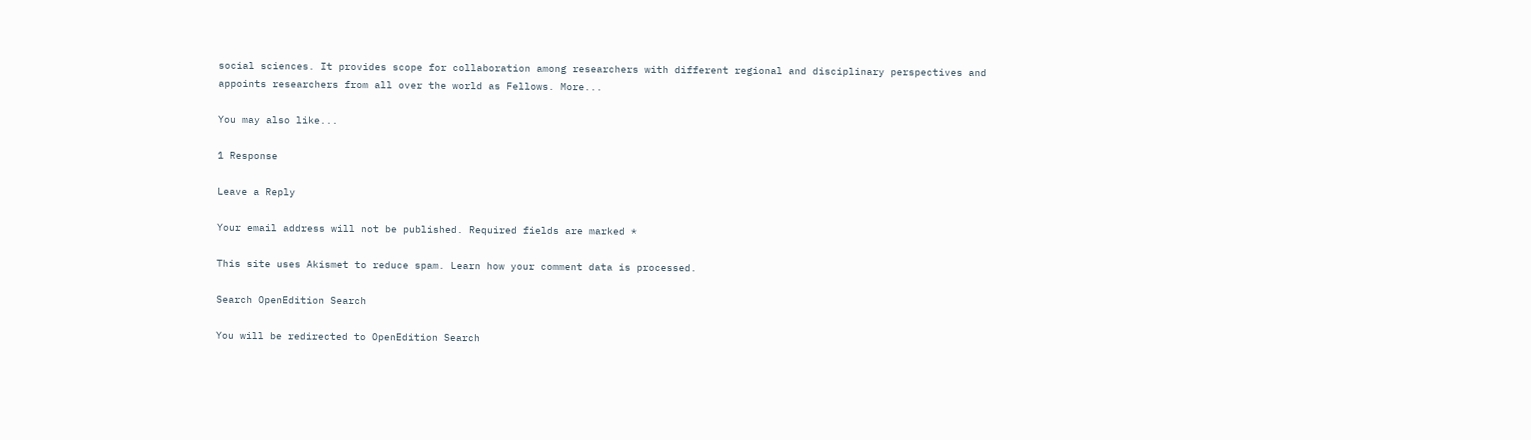social sciences. It provides scope for collaboration among researchers with different regional and disciplinary perspectives and appoints researchers from all over the world as Fellows. More...

You may also like...

1 Response

Leave a Reply

Your email address will not be published. Required fields are marked *

This site uses Akismet to reduce spam. Learn how your comment data is processed.

Search OpenEdition Search

You will be redirected to OpenEdition Search